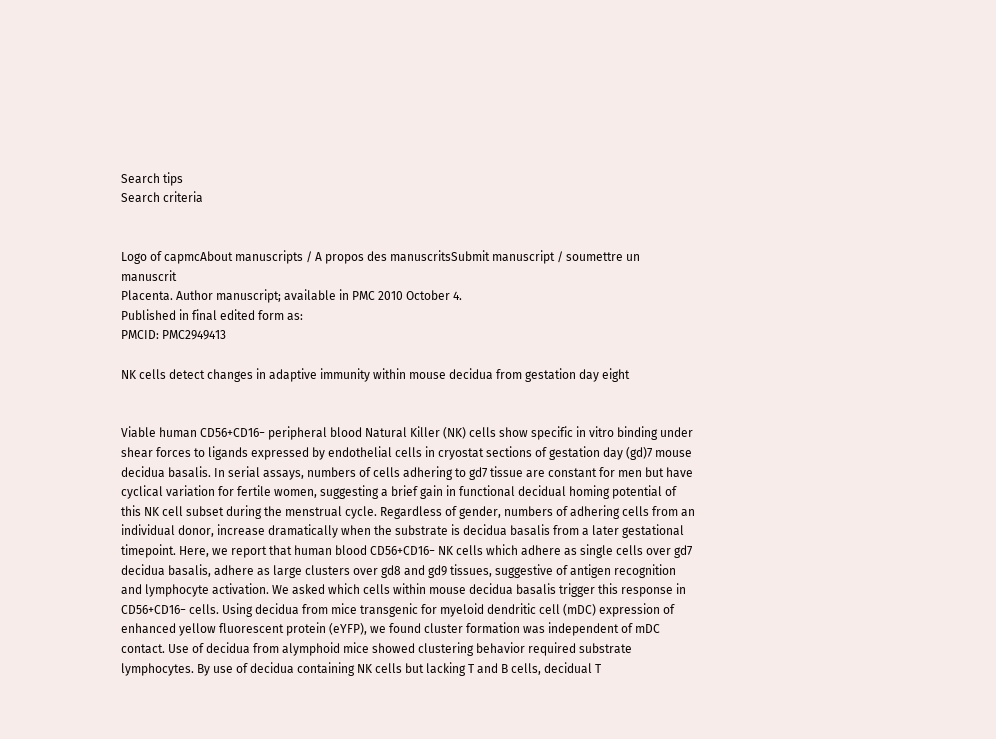Search tips
Search criteria


Logo of capmcAbout manuscripts / A propos des manuscritsSubmit manuscript / soumettre un manuscrit
Placenta. Author manuscript; available in PMC 2010 October 4.
Published in final edited form as:
PMCID: PMC2949413

NK cells detect changes in adaptive immunity within mouse decidua from gestation day eight


Viable human CD56+CD16− peripheral blood Natural Killer (NK) cells show specific in vitro binding under shear forces to ligands expressed by endothelial cells in cryostat sections of gestation day (gd)7 mouse decidua basalis. In serial assays, numbers of cells adhering to gd7 tissue are constant for men but have cyclical variation for fertile women, suggesting a brief gain in functional decidual homing potential of this NK cell subset during the menstrual cycle. Regardless of gender, numbers of adhering cells from an individual donor, increase dramatically when the substrate is decidua basalis from a later gestational timepoint. Here, we report that human blood CD56+CD16− NK cells which adhere as single cells over gd7 decidua basalis, adhere as large clusters over gd8 and gd9 tissues, suggestive of antigen recognition and lymphocyte activation. We asked which cells within mouse decidua basalis trigger this response in CD56+CD16− cells. Using decidua from mice transgenic for myeloid dendritic cell (mDC) expression of enhanced yellow fluorescent protein (eYFP), we found cluster formation was independent of mDC contact. Use of decidua from alymphoid mice showed clustering behavior required substrate lymphocytes. By use of decidua containing NK cells but lacking T and B cells, decidual T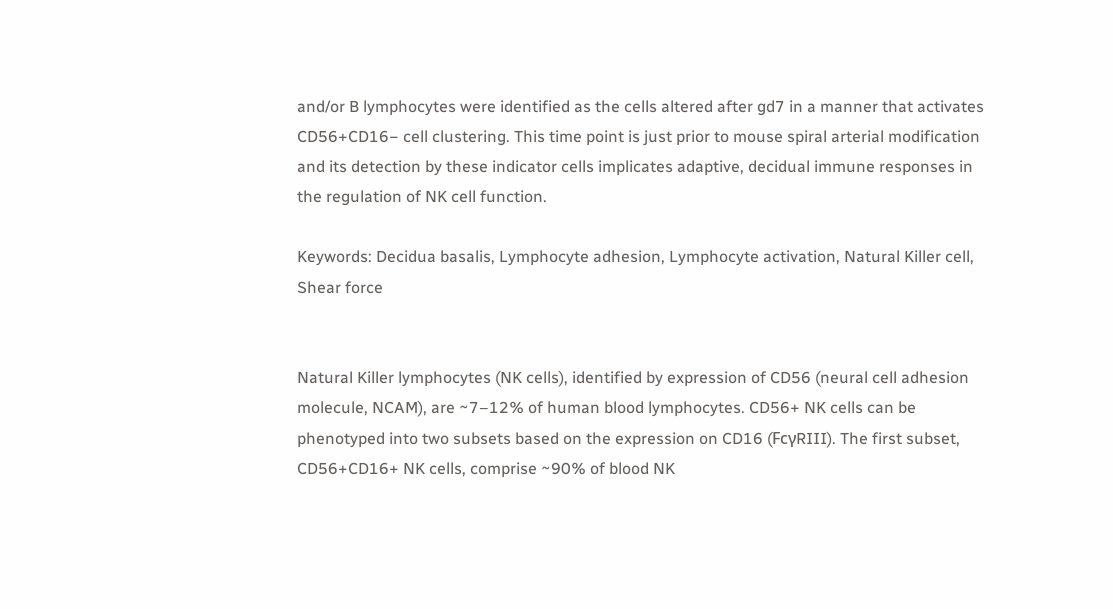and/or B lymphocytes were identified as the cells altered after gd7 in a manner that activates CD56+CD16− cell clustering. This time point is just prior to mouse spiral arterial modification and its detection by these indicator cells implicates adaptive, decidual immune responses in the regulation of NK cell function.

Keywords: Decidua basalis, Lymphocyte adhesion, Lymphocyte activation, Natural Killer cell, Shear force


Natural Killer lymphocytes (NK cells), identified by expression of CD56 (neural cell adhesion molecule, NCAM), are ~7–12% of human blood lymphocytes. CD56+ NK cells can be phenotyped into two subsets based on the expression on CD16 (FcγRIII). The first subset, CD56+CD16+ NK cells, comprise ~90% of blood NK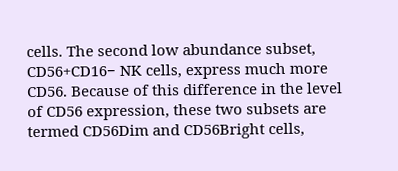cells. The second low abundance subset, CD56+CD16− NK cells, express much more CD56. Because of this difference in the level of CD56 expression, these two subsets are termed CD56Dim and CD56Bright cells,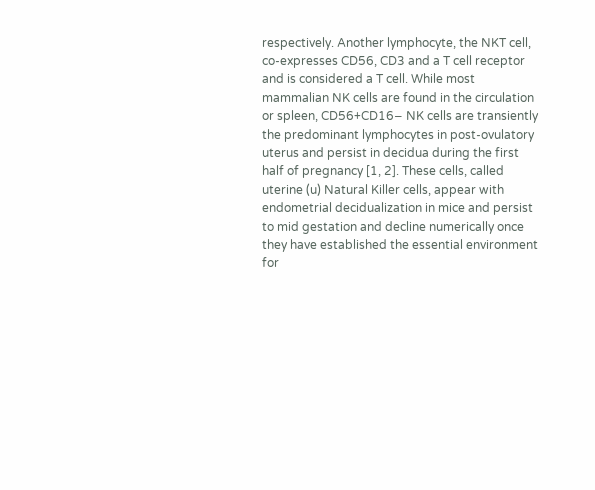respectively. Another lymphocyte, the NKT cell, co-expresses CD56, CD3 and a T cell receptor and is considered a T cell. While most mammalian NK cells are found in the circulation or spleen, CD56+CD16− NK cells are transiently the predominant lymphocytes in post-ovulatory uterus and persist in decidua during the first half of pregnancy [1, 2]. These cells, called uterine (u) Natural Killer cells, appear with endometrial decidualization in mice and persist to mid gestation and decline numerically once they have established the essential environment for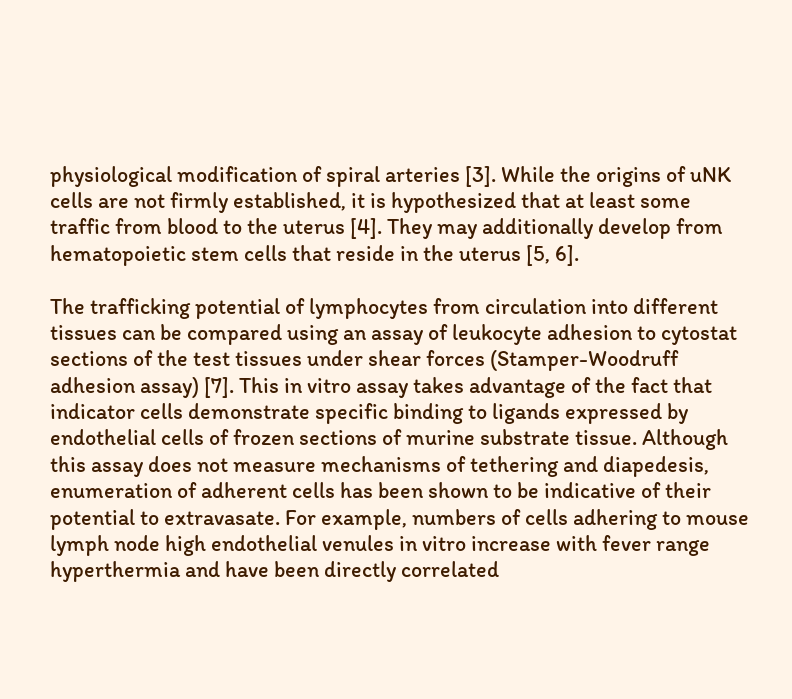physiological modification of spiral arteries [3]. While the origins of uNK cells are not firmly established, it is hypothesized that at least some traffic from blood to the uterus [4]. They may additionally develop from hematopoietic stem cells that reside in the uterus [5, 6].

The trafficking potential of lymphocytes from circulation into different tissues can be compared using an assay of leukocyte adhesion to cytostat sections of the test tissues under shear forces (Stamper-Woodruff adhesion assay) [7]. This in vitro assay takes advantage of the fact that indicator cells demonstrate specific binding to ligands expressed by endothelial cells of frozen sections of murine substrate tissue. Although this assay does not measure mechanisms of tethering and diapedesis, enumeration of adherent cells has been shown to be indicative of their potential to extravasate. For example, numbers of cells adhering to mouse lymph node high endothelial venules in vitro increase with fever range hyperthermia and have been directly correlated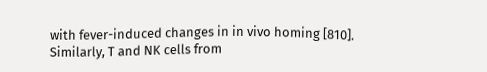with fever-induced changes in in vivo homing [810]. Similarly, T and NK cells from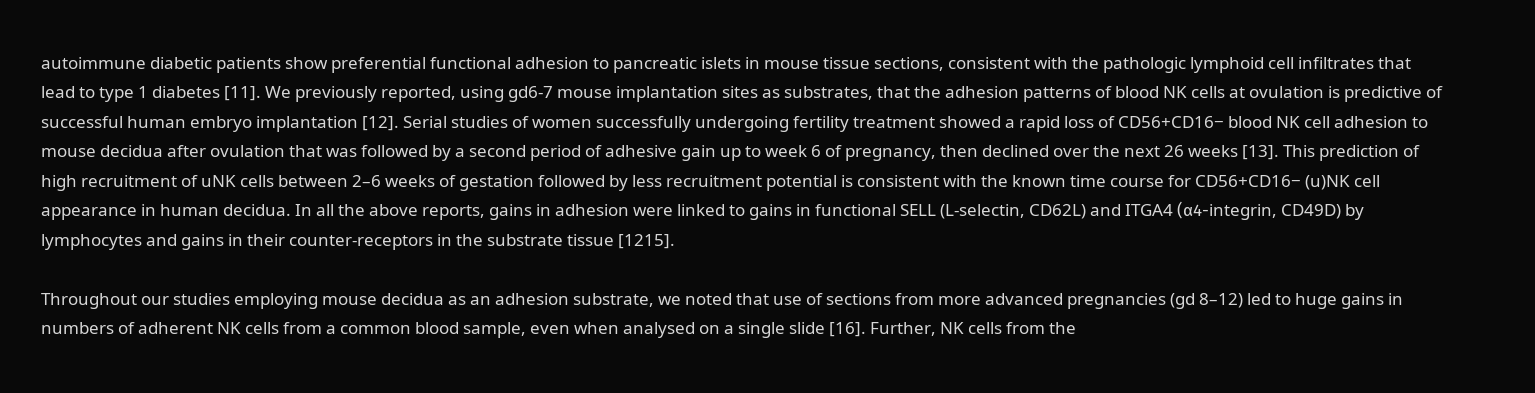autoimmune diabetic patients show preferential functional adhesion to pancreatic islets in mouse tissue sections, consistent with the pathologic lymphoid cell infiltrates that lead to type 1 diabetes [11]. We previously reported, using gd6-7 mouse implantation sites as substrates, that the adhesion patterns of blood NK cells at ovulation is predictive of successful human embryo implantation [12]. Serial studies of women successfully undergoing fertility treatment showed a rapid loss of CD56+CD16− blood NK cell adhesion to mouse decidua after ovulation that was followed by a second period of adhesive gain up to week 6 of pregnancy, then declined over the next 26 weeks [13]. This prediction of high recruitment of uNK cells between 2–6 weeks of gestation followed by less recruitment potential is consistent with the known time course for CD56+CD16− (u)NK cell appearance in human decidua. In all the above reports, gains in adhesion were linked to gains in functional SELL (L-selectin, CD62L) and ITGA4 (α4-integrin, CD49D) by lymphocytes and gains in their counter-receptors in the substrate tissue [1215].

Throughout our studies employing mouse decidua as an adhesion substrate, we noted that use of sections from more advanced pregnancies (gd 8–12) led to huge gains in numbers of adherent NK cells from a common blood sample, even when analysed on a single slide [16]. Further, NK cells from the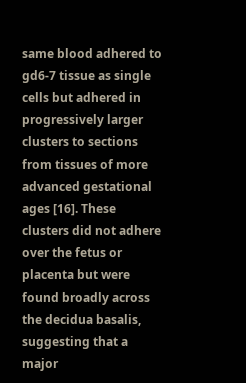same blood adhered to gd6-7 tissue as single cells but adhered in progressively larger clusters to sections from tissues of more advanced gestational ages [16]. These clusters did not adhere over the fetus or placenta but were found broadly across the decidua basalis, suggesting that a major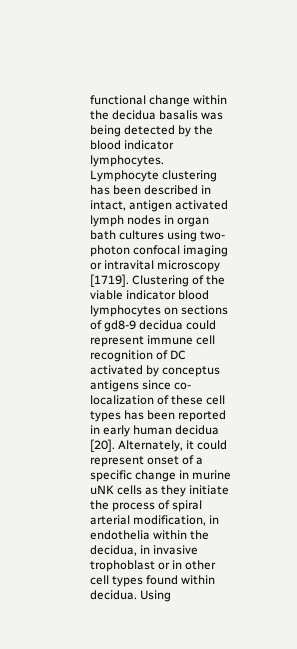functional change within the decidua basalis was being detected by the blood indicator lymphocytes. Lymphocyte clustering has been described in intact, antigen activated lymph nodes in organ bath cultures using two-photon confocal imaging or intravital microscopy [1719]. Clustering of the viable indicator blood lymphocytes on sections of gd8-9 decidua could represent immune cell recognition of DC activated by conceptus antigens since co-localization of these cell types has been reported in early human decidua [20]. Alternately, it could represent onset of a specific change in murine uNK cells as they initiate the process of spiral arterial modification, in endothelia within the decidua, in invasive trophoblast or in other cell types found within decidua. Using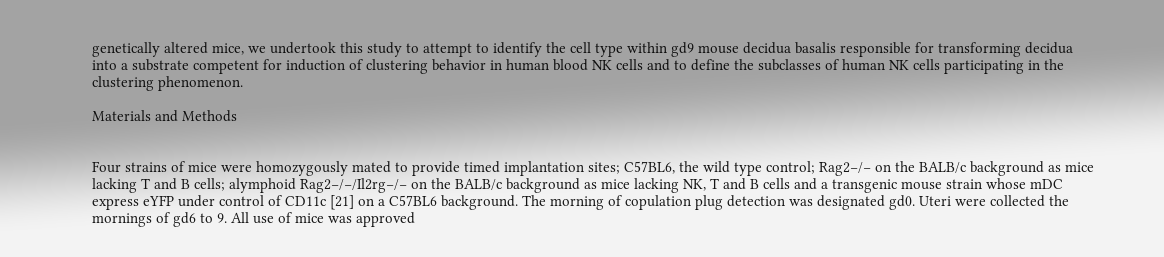genetically altered mice, we undertook this study to attempt to identify the cell type within gd9 mouse decidua basalis responsible for transforming decidua into a substrate competent for induction of clustering behavior in human blood NK cells and to define the subclasses of human NK cells participating in the clustering phenomenon.

Materials and Methods


Four strains of mice were homozygously mated to provide timed implantation sites; C57BL6, the wild type control; Rag2−/− on the BALB/c background as mice lacking T and B cells; alymphoid Rag2−/−/Il2rg−/− on the BALB/c background as mice lacking NK, T and B cells and a transgenic mouse strain whose mDC express eYFP under control of CD11c [21] on a C57BL6 background. The morning of copulation plug detection was designated gd0. Uteri were collected the mornings of gd6 to 9. All use of mice was approved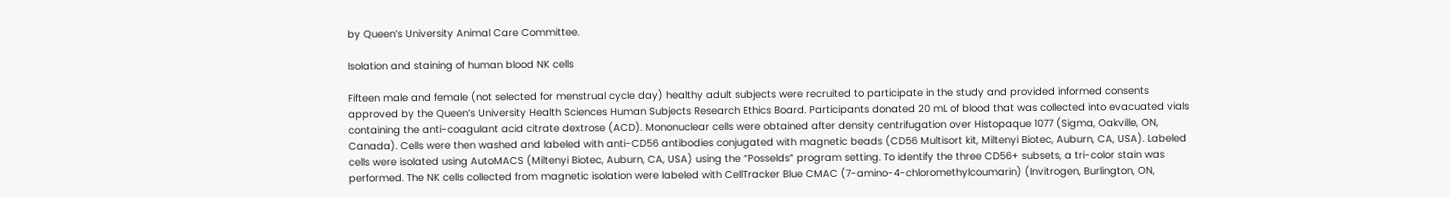by Queen’s University Animal Care Committee.

Isolation and staining of human blood NK cells

Fifteen male and female (not selected for menstrual cycle day) healthy adult subjects were recruited to participate in the study and provided informed consents approved by the Queen’s University Health Sciences Human Subjects Research Ethics Board. Participants donated 20 mL of blood that was collected into evacuated vials containing the anti-coagulant acid citrate dextrose (ACD). Mononuclear cells were obtained after density centrifugation over Histopaque 1077 (Sigma, Oakville, ON, Canada). Cells were then washed and labeled with anti-CD56 antibodies conjugated with magnetic beads (CD56 Multisort kit, Miltenyi Biotec, Auburn, CA, USA). Labeled cells were isolated using AutoMACS (Miltenyi Biotec, Auburn, CA, USA) using the “Posselds” program setting. To identify the three CD56+ subsets, a tri-color stain was performed. The NK cells collected from magnetic isolation were labeled with CellTracker Blue CMAC (7-amino-4-chloromethylcoumarin) (Invitrogen, Burlington, ON,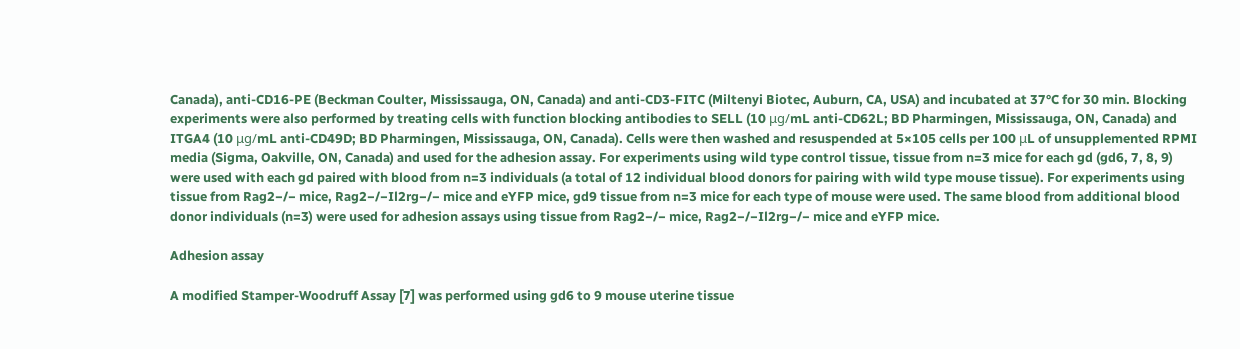Canada), anti-CD16-PE (Beckman Coulter, Mississauga, ON, Canada) and anti-CD3-FITC (Miltenyi Biotec, Auburn, CA, USA) and incubated at 37°C for 30 min. Blocking experiments were also performed by treating cells with function blocking antibodies to SELL (10 μg/mL anti-CD62L; BD Pharmingen, Mississauga, ON, Canada) and ITGA4 (10 μg/mL anti-CD49D; BD Pharmingen, Mississauga, ON, Canada). Cells were then washed and resuspended at 5×105 cells per 100 μL of unsupplemented RPMI media (Sigma, Oakville, ON, Canada) and used for the adhesion assay. For experiments using wild type control tissue, tissue from n=3 mice for each gd (gd6, 7, 8, 9) were used with each gd paired with blood from n=3 individuals (a total of 12 individual blood donors for pairing with wild type mouse tissue). For experiments using tissue from Rag2−/− mice, Rag2−/−Il2rg−/− mice and eYFP mice, gd9 tissue from n=3 mice for each type of mouse were used. The same blood from additional blood donor individuals (n=3) were used for adhesion assays using tissue from Rag2−/− mice, Rag2−/−Il2rg−/− mice and eYFP mice.

Adhesion assay

A modified Stamper-Woodruff Assay [7] was performed using gd6 to 9 mouse uterine tissue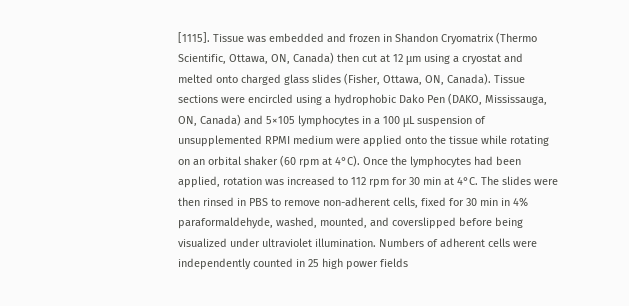[1115]. Tissue was embedded and frozen in Shandon Cryomatrix (Thermo Scientific, Ottawa, ON, Canada) then cut at 12 μm using a cryostat and melted onto charged glass slides (Fisher, Ottawa, ON, Canada). Tissue sections were encircled using a hydrophobic Dako Pen (DAKO, Mississauga, ON, Canada) and 5×105 lymphocytes in a 100 μL suspension of unsupplemented RPMI medium were applied onto the tissue while rotating on an orbital shaker (60 rpm at 4°C). Once the lymphocytes had been applied, rotation was increased to 112 rpm for 30 min at 4°C. The slides were then rinsed in PBS to remove non-adherent cells, fixed for 30 min in 4% paraformaldehyde, washed, mounted, and coverslipped before being visualized under ultraviolet illumination. Numbers of adherent cells were independently counted in 25 high power fields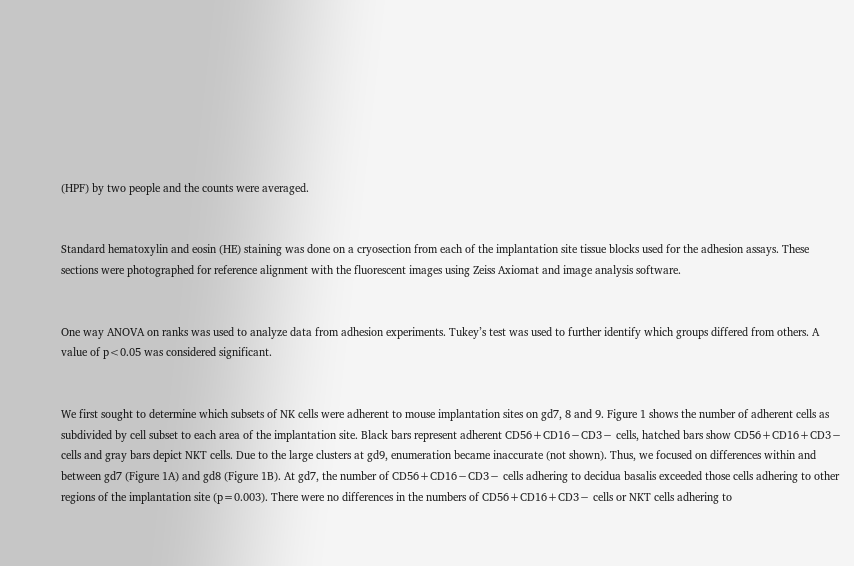(HPF) by two people and the counts were averaged.


Standard hematoxylin and eosin (HE) staining was done on a cryosection from each of the implantation site tissue blocks used for the adhesion assays. These sections were photographed for reference alignment with the fluorescent images using Zeiss Axiomat and image analysis software.


One way ANOVA on ranks was used to analyze data from adhesion experiments. Tukey’s test was used to further identify which groups differed from others. A value of p<0.05 was considered significant.


We first sought to determine which subsets of NK cells were adherent to mouse implantation sites on gd7, 8 and 9. Figure 1 shows the number of adherent cells as subdivided by cell subset to each area of the implantation site. Black bars represent adherent CD56+CD16−CD3− cells, hatched bars show CD56+CD16+CD3− cells and gray bars depict NKT cells. Due to the large clusters at gd9, enumeration became inaccurate (not shown). Thus, we focused on differences within and between gd7 (Figure 1A) and gd8 (Figure 1B). At gd7, the number of CD56+CD16−CD3− cells adhering to decidua basalis exceeded those cells adhering to other regions of the implantation site (p=0.003). There were no differences in the numbers of CD56+CD16+CD3− cells or NKT cells adhering to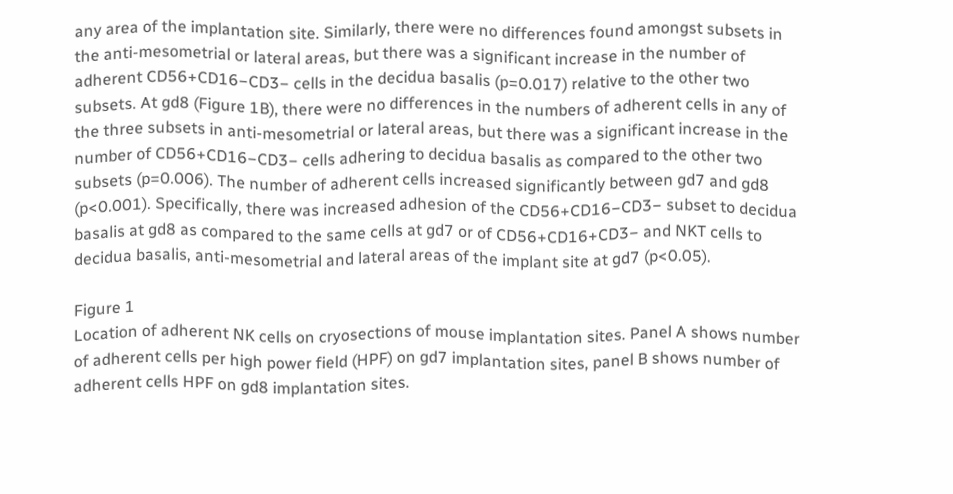any area of the implantation site. Similarly, there were no differences found amongst subsets in the anti-mesometrial or lateral areas, but there was a significant increase in the number of adherent CD56+CD16−CD3− cells in the decidua basalis (p=0.017) relative to the other two subsets. At gd8 (Figure 1B), there were no differences in the numbers of adherent cells in any of the three subsets in anti-mesometrial or lateral areas, but there was a significant increase in the number of CD56+CD16−CD3− cells adhering to decidua basalis as compared to the other two subsets (p=0.006). The number of adherent cells increased significantly between gd7 and gd8 (p<0.001). Specifically, there was increased adhesion of the CD56+CD16−CD3− subset to decidua basalis at gd8 as compared to the same cells at gd7 or of CD56+CD16+CD3− and NKT cells to decidua basalis, anti-mesometrial and lateral areas of the implant site at gd7 (p<0.05).

Figure 1
Location of adherent NK cells on cryosections of mouse implantation sites. Panel A shows number of adherent cells per high power field (HPF) on gd7 implantation sites, panel B shows number of adherent cells HPF on gd8 implantation sites.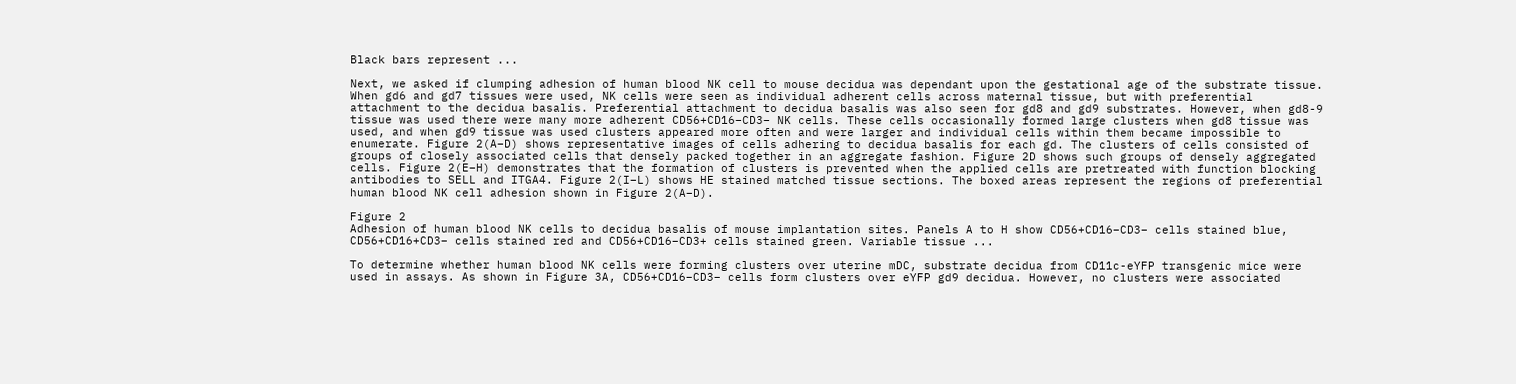Black bars represent ...

Next, we asked if clumping adhesion of human blood NK cell to mouse decidua was dependant upon the gestational age of the substrate tissue. When gd6 and gd7 tissues were used, NK cells were seen as individual adherent cells across maternal tissue, but with preferential attachment to the decidua basalis. Preferential attachment to decidua basalis was also seen for gd8 and gd9 substrates. However, when gd8-9 tissue was used there were many more adherent CD56+CD16−CD3− NK cells. These cells occasionally formed large clusters when gd8 tissue was used, and when gd9 tissue was used clusters appeared more often and were larger and individual cells within them became impossible to enumerate. Figure 2(A–D) shows representative images of cells adhering to decidua basalis for each gd. The clusters of cells consisted of groups of closely associated cells that densely packed together in an aggregate fashion. Figure 2D shows such groups of densely aggregated cells. Figure 2(E–H) demonstrates that the formation of clusters is prevented when the applied cells are pretreated with function blocking antibodies to SELL and ITGA4. Figure 2(I–L) shows HE stained matched tissue sections. The boxed areas represent the regions of preferential human blood NK cell adhesion shown in Figure 2(A–D).

Figure 2
Adhesion of human blood NK cells to decidua basalis of mouse implantation sites. Panels A to H show CD56+CD16−CD3− cells stained blue, CD56+CD16+CD3− cells stained red and CD56+CD16−CD3+ cells stained green. Variable tissue ...

To determine whether human blood NK cells were forming clusters over uterine mDC, substrate decidua from CD11c-eYFP transgenic mice were used in assays. As shown in Figure 3A, CD56+CD16−CD3− cells form clusters over eYFP gd9 decidua. However, no clusters were associated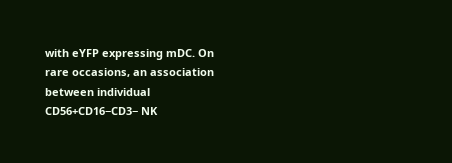with eYFP expressing mDC. On rare occasions, an association between individual CD56+CD16−CD3− NK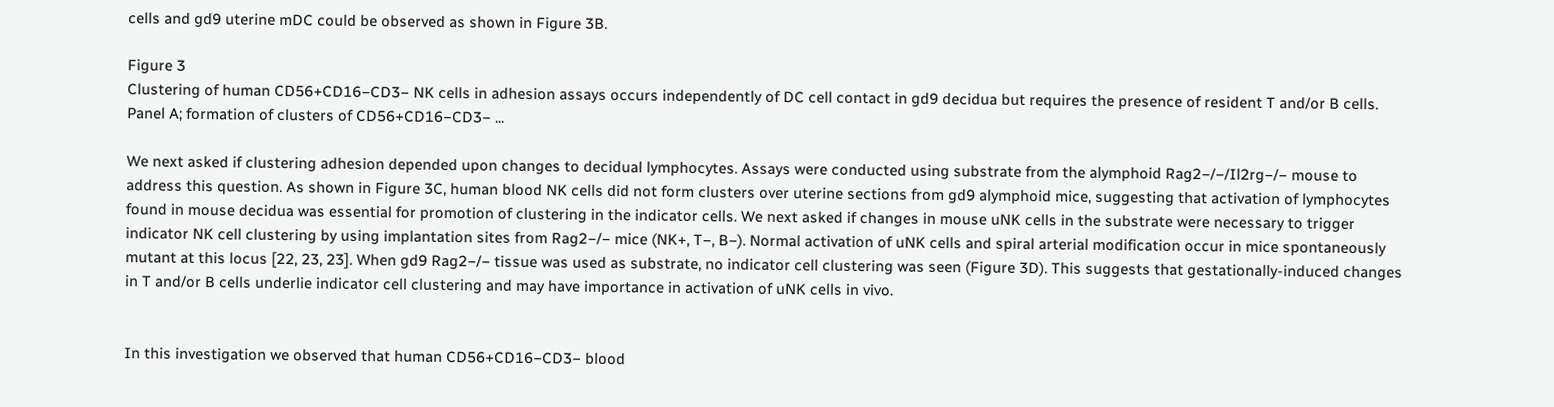cells and gd9 uterine mDC could be observed as shown in Figure 3B.

Figure 3
Clustering of human CD56+CD16−CD3− NK cells in adhesion assays occurs independently of DC cell contact in gd9 decidua but requires the presence of resident T and/or B cells. Panel A; formation of clusters of CD56+CD16−CD3− ...

We next asked if clustering adhesion depended upon changes to decidual lymphocytes. Assays were conducted using substrate from the alymphoid Rag2−/−/Il2rg−/− mouse to address this question. As shown in Figure 3C, human blood NK cells did not form clusters over uterine sections from gd9 alymphoid mice, suggesting that activation of lymphocytes found in mouse decidua was essential for promotion of clustering in the indicator cells. We next asked if changes in mouse uNK cells in the substrate were necessary to trigger indicator NK cell clustering by using implantation sites from Rag2−/− mice (NK+, T−, B−). Normal activation of uNK cells and spiral arterial modification occur in mice spontaneously mutant at this locus [22, 23, 23]. When gd9 Rag2−/− tissue was used as substrate, no indicator cell clustering was seen (Figure 3D). This suggests that gestationally-induced changes in T and/or B cells underlie indicator cell clustering and may have importance in activation of uNK cells in vivo.


In this investigation we observed that human CD56+CD16−CD3− blood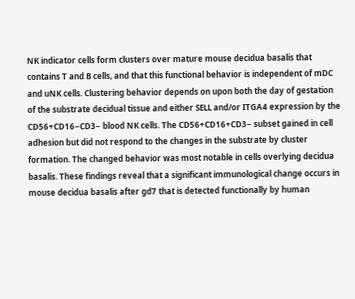NK indicator cells form clusters over mature mouse decidua basalis that contains T and B cells, and that this functional behavior is independent of mDC and uNK cells. Clustering behavior depends on upon both the day of gestation of the substrate decidual tissue and either SELL and/or ITGA4 expression by the CD56+CD16−CD3− blood NK cells. The CD56+CD16+CD3− subset gained in cell adhesion but did not respond to the changes in the substrate by cluster formation. The changed behavior was most notable in cells overlying decidua basalis. These findings reveal that a significant immunological change occurs in mouse decidua basalis after gd7 that is detected functionally by human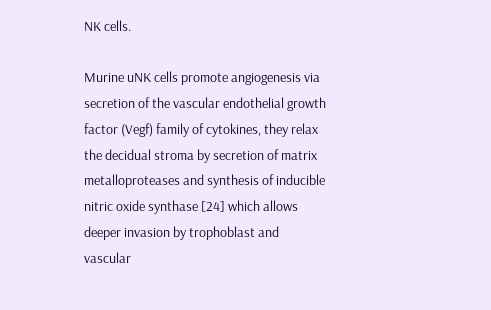NK cells.

Murine uNK cells promote angiogenesis via secretion of the vascular endothelial growth factor (Vegf) family of cytokines, they relax the decidual stroma by secretion of matrix metalloproteases and synthesis of inducible nitric oxide synthase [24] which allows deeper invasion by trophoblast and vascular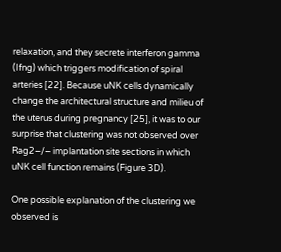relaxation, and they secrete interferon gamma (Ifng) which triggers modification of spiral arteries [22]. Because uNK cells dynamically change the architectural structure and milieu of the uterus during pregnancy [25], it was to our surprise that clustering was not observed over Rag2−/− implantation site sections in which uNK cell function remains (Figure 3D).

One possible explanation of the clustering we observed is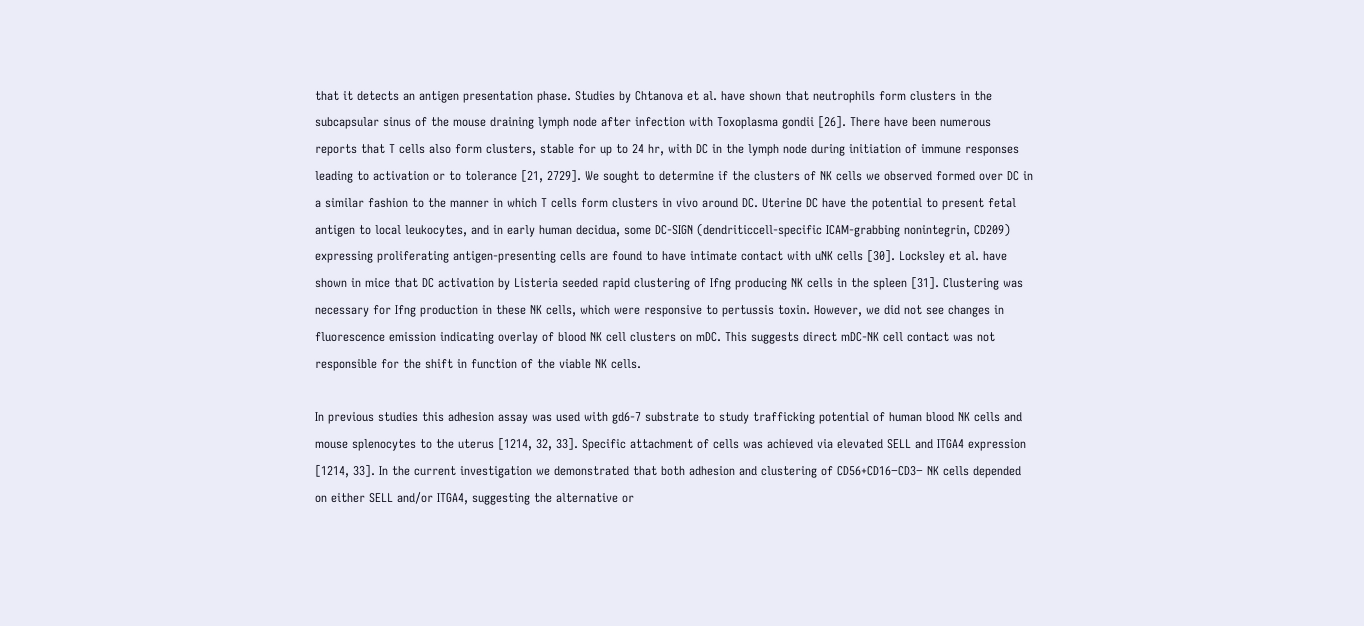that it detects an antigen presentation phase. Studies by Chtanova et al. have shown that neutrophils form clusters in the subcapsular sinus of the mouse draining lymph node after infection with Toxoplasma gondii [26]. There have been numerous reports that T cells also form clusters, stable for up to 24 hr, with DC in the lymph node during initiation of immune responses leading to activation or to tolerance [21, 2729]. We sought to determine if the clusters of NK cells we observed formed over DC in a similar fashion to the manner in which T cells form clusters in vivo around DC. Uterine DC have the potential to present fetal antigen to local leukocytes, and in early human decidua, some DC-SIGN (dendriticcell-specific ICAM-grabbing nonintegrin, CD209) expressing proliferating antigen-presenting cells are found to have intimate contact with uNK cells [30]. Locksley et al. have shown in mice that DC activation by Listeria seeded rapid clustering of Ifng producing NK cells in the spleen [31]. Clustering was necessary for Ifng production in these NK cells, which were responsive to pertussis toxin. However, we did not see changes in fluorescence emission indicating overlay of blood NK cell clusters on mDC. This suggests direct mDC-NK cell contact was not responsible for the shift in function of the viable NK cells.

In previous studies this adhesion assay was used with gd6-7 substrate to study trafficking potential of human blood NK cells and mouse splenocytes to the uterus [1214, 32, 33]. Specific attachment of cells was achieved via elevated SELL and ITGA4 expression [1214, 33]. In the current investigation we demonstrated that both adhesion and clustering of CD56+CD16−CD3− NK cells depended on either SELL and/or ITGA4, suggesting the alternative or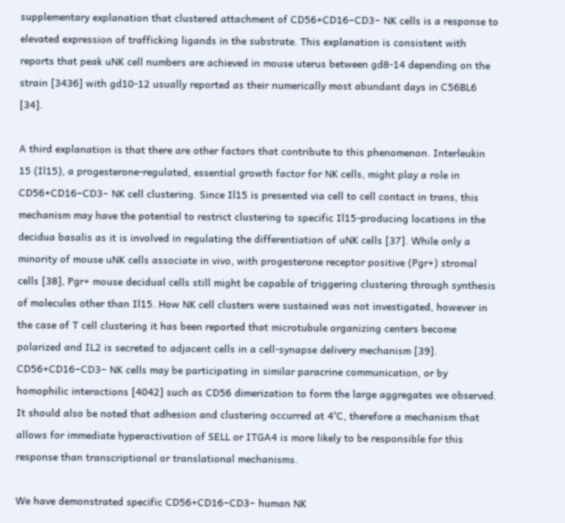supplementary explanation that clustered attachment of CD56+CD16−CD3− NK cells is a response to elevated expression of trafficking ligands in the substrate. This explanation is consistent with reports that peak uNK cell numbers are achieved in mouse uterus between gd8-14 depending on the strain [3436] with gd10-12 usually reported as their numerically most abundant days in C56BL6 [34].

A third explanation is that there are other factors that contribute to this phenomenon. Interleukin 15 (Il15), a progesterone-regulated, essential growth factor for NK cells, might play a role in CD56+CD16−CD3− NK cell clustering. Since Il15 is presented via cell to cell contact in trans, this mechanism may have the potential to restrict clustering to specific Il15-producing locations in the decidua basalis as it is involved in regulating the differentiation of uNK cells [37]. While only a minority of mouse uNK cells associate in vivo, with progesterone receptor positive (Pgr+) stromal cells [38], Pgr+ mouse decidual cells still might be capable of triggering clustering through synthesis of molecules other than Il15. How NK cell clusters were sustained was not investigated, however in the case of T cell clustering it has been reported that microtubule organizing centers become polarized and IL2 is secreted to adjacent cells in a cell-synapse delivery mechanism [39]. CD56+CD16−CD3− NK cells may be participating in similar paracrine communication, or by homophilic interactions [4042] such as CD56 dimerization to form the large aggregates we observed. It should also be noted that adhesion and clustering occurred at 4°C, therefore a mechanism that allows for immediate hyperactivation of SELL or ITGA4 is more likely to be responsible for this response than transcriptional or translational mechanisms.

We have demonstrated specific CD56+CD16−CD3− human NK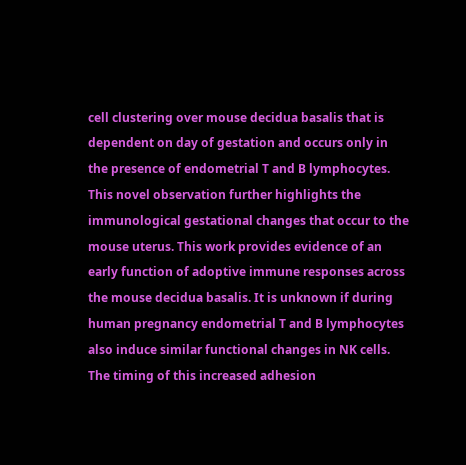cell clustering over mouse decidua basalis that is dependent on day of gestation and occurs only in the presence of endometrial T and B lymphocytes. This novel observation further highlights the immunological gestational changes that occur to the mouse uterus. This work provides evidence of an early function of adoptive immune responses across the mouse decidua basalis. It is unknown if during human pregnancy endometrial T and B lymphocytes also induce similar functional changes in NK cells. The timing of this increased adhesion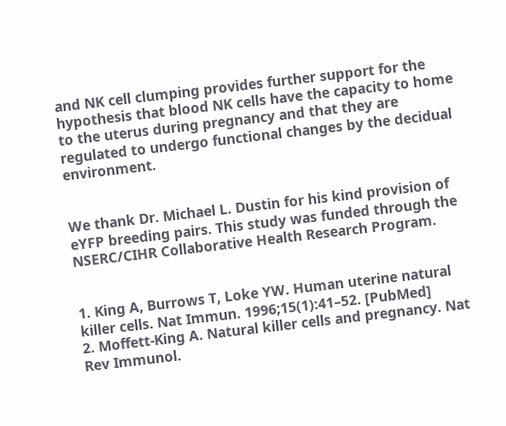and NK cell clumping provides further support for the hypothesis that blood NK cells have the capacity to home to the uterus during pregnancy and that they are regulated to undergo functional changes by the decidual environment.


We thank Dr. Michael L. Dustin for his kind provision of eYFP breeding pairs. This study was funded through the NSERC/CIHR Collaborative Health Research Program.


1. King A, Burrows T, Loke YW. Human uterine natural killer cells. Nat Immun. 1996;15(1):41–52. [PubMed]
2. Moffett-King A. Natural killer cells and pregnancy. Nat Rev Immunol.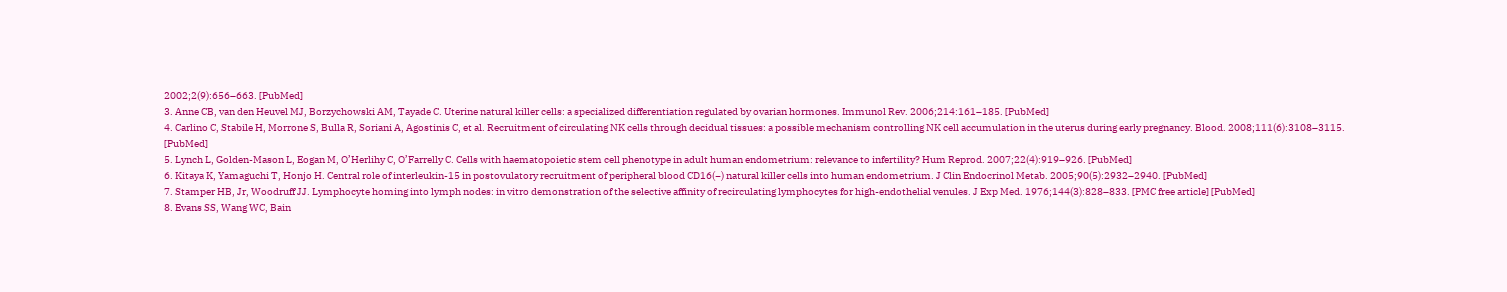2002;2(9):656–663. [PubMed]
3. Anne CB, van den Heuvel MJ, Borzychowski AM, Tayade C. Uterine natural killer cells: a specialized differentiation regulated by ovarian hormones. Immunol Rev. 2006;214:161–185. [PubMed]
4. Carlino C, Stabile H, Morrone S, Bulla R, Soriani A, Agostinis C, et al. Recruitment of circulating NK cells through decidual tissues: a possible mechanism controlling NK cell accumulation in the uterus during early pregnancy. Blood. 2008;111(6):3108–3115. [PubMed]
5. Lynch L, Golden-Mason L, Eogan M, O’Herlihy C, O’Farrelly C. Cells with haematopoietic stem cell phenotype in adult human endometrium: relevance to infertility? Hum Reprod. 2007;22(4):919–926. [PubMed]
6. Kitaya K, Yamaguchi T, Honjo H. Central role of interleukin-15 in postovulatory recruitment of peripheral blood CD16(−) natural killer cells into human endometrium. J Clin Endocrinol Metab. 2005;90(5):2932–2940. [PubMed]
7. Stamper HB, Jr, Woodruff JJ. Lymphocyte homing into lymph nodes: in vitro demonstration of the selective affinity of recirculating lymphocytes for high-endothelial venules. J Exp Med. 1976;144(3):828–833. [PMC free article] [PubMed]
8. Evans SS, Wang WC, Bain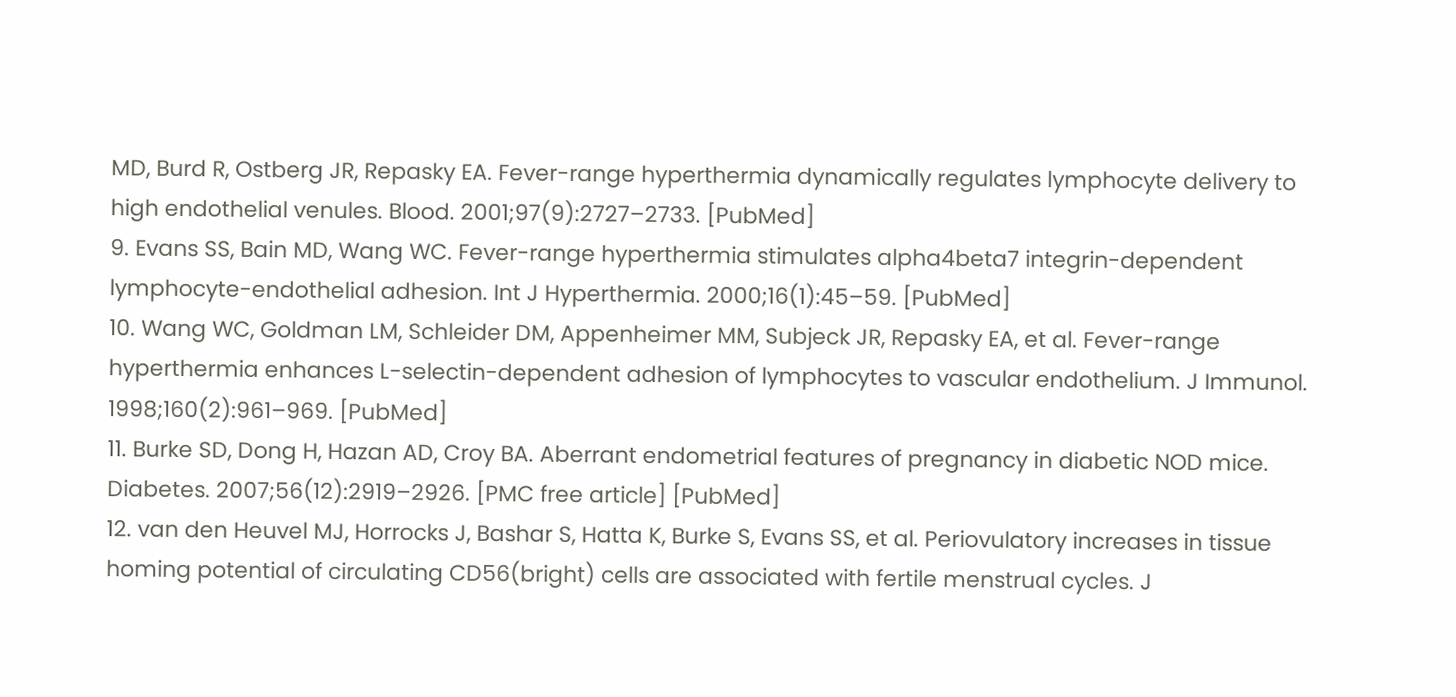MD, Burd R, Ostberg JR, Repasky EA. Fever-range hyperthermia dynamically regulates lymphocyte delivery to high endothelial venules. Blood. 2001;97(9):2727–2733. [PubMed]
9. Evans SS, Bain MD, Wang WC. Fever-range hyperthermia stimulates alpha4beta7 integrin-dependent lymphocyte-endothelial adhesion. Int J Hyperthermia. 2000;16(1):45–59. [PubMed]
10. Wang WC, Goldman LM, Schleider DM, Appenheimer MM, Subjeck JR, Repasky EA, et al. Fever-range hyperthermia enhances L-selectin-dependent adhesion of lymphocytes to vascular endothelium. J Immunol. 1998;160(2):961–969. [PubMed]
11. Burke SD, Dong H, Hazan AD, Croy BA. Aberrant endometrial features of pregnancy in diabetic NOD mice. Diabetes. 2007;56(12):2919–2926. [PMC free article] [PubMed]
12. van den Heuvel MJ, Horrocks J, Bashar S, Hatta K, Burke S, Evans SS, et al. Periovulatory increases in tissue homing potential of circulating CD56(bright) cells are associated with fertile menstrual cycles. J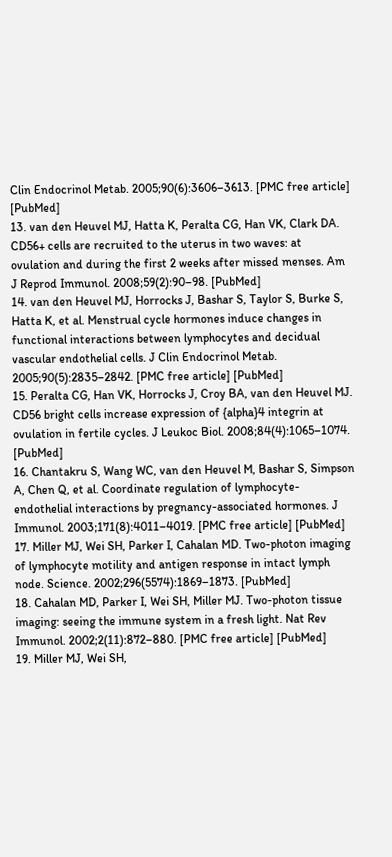Clin Endocrinol Metab. 2005;90(6):3606–3613. [PMC free article] [PubMed]
13. van den Heuvel MJ, Hatta K, Peralta CG, Han VK, Clark DA. CD56+ cells are recruited to the uterus in two waves: at ovulation and during the first 2 weeks after missed menses. Am J Reprod Immunol. 2008;59(2):90–98. [PubMed]
14. van den Heuvel MJ, Horrocks J, Bashar S, Taylor S, Burke S, Hatta K, et al. Menstrual cycle hormones induce changes in functional interactions between lymphocytes and decidual vascular endothelial cells. J Clin Endocrinol Metab. 2005;90(5):2835–2842. [PMC free article] [PubMed]
15. Peralta CG, Han VK, Horrocks J, Croy BA, van den Heuvel MJ. CD56 bright cells increase expression of {alpha}4 integrin at ovulation in fertile cycles. J Leukoc Biol. 2008;84(4):1065–1074. [PubMed]
16. Chantakru S, Wang WC, van den Heuvel M, Bashar S, Simpson A, Chen Q, et al. Coordinate regulation of lymphocyte-endothelial interactions by pregnancy-associated hormones. J Immunol. 2003;171(8):4011–4019. [PMC free article] [PubMed]
17. Miller MJ, Wei SH, Parker I, Cahalan MD. Two-photon imaging of lymphocyte motility and antigen response in intact lymph node. Science. 2002;296(5574):1869–1873. [PubMed]
18. Cahalan MD, Parker I, Wei SH, Miller MJ. Two-photon tissue imaging: seeing the immune system in a fresh light. Nat Rev Immunol. 2002;2(11):872–880. [PMC free article] [PubMed]
19. Miller MJ, Wei SH,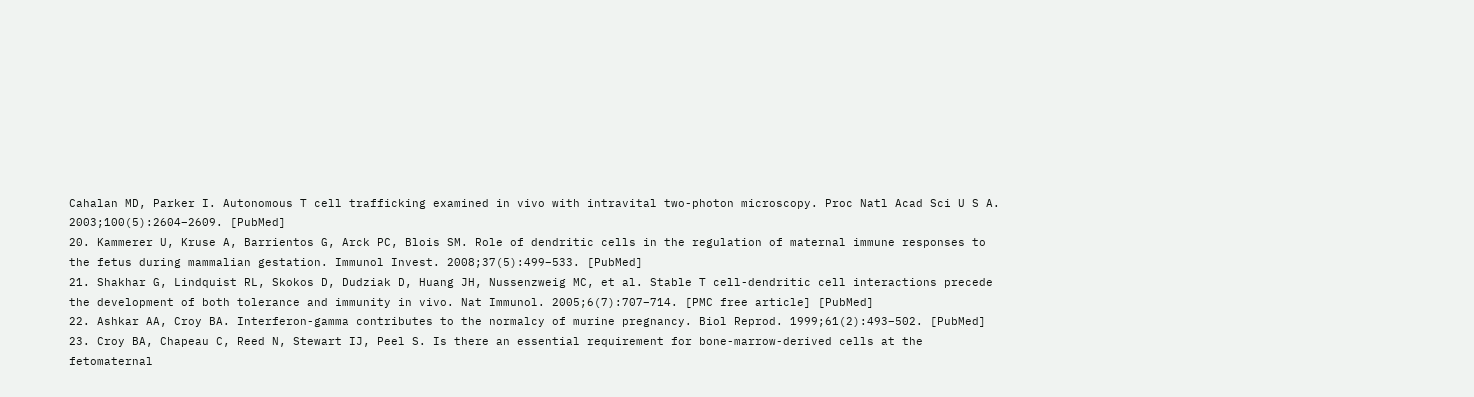Cahalan MD, Parker I. Autonomous T cell trafficking examined in vivo with intravital two-photon microscopy. Proc Natl Acad Sci U S A. 2003;100(5):2604–2609. [PubMed]
20. Kammerer U, Kruse A, Barrientos G, Arck PC, Blois SM. Role of dendritic cells in the regulation of maternal immune responses to the fetus during mammalian gestation. Immunol Invest. 2008;37(5):499–533. [PubMed]
21. Shakhar G, Lindquist RL, Skokos D, Dudziak D, Huang JH, Nussenzweig MC, et al. Stable T cell-dendritic cell interactions precede the development of both tolerance and immunity in vivo. Nat Immunol. 2005;6(7):707–714. [PMC free article] [PubMed]
22. Ashkar AA, Croy BA. Interferon-gamma contributes to the normalcy of murine pregnancy. Biol Reprod. 1999;61(2):493–502. [PubMed]
23. Croy BA, Chapeau C, Reed N, Stewart IJ, Peel S. Is there an essential requirement for bone-marrow-derived cells at the fetomaternal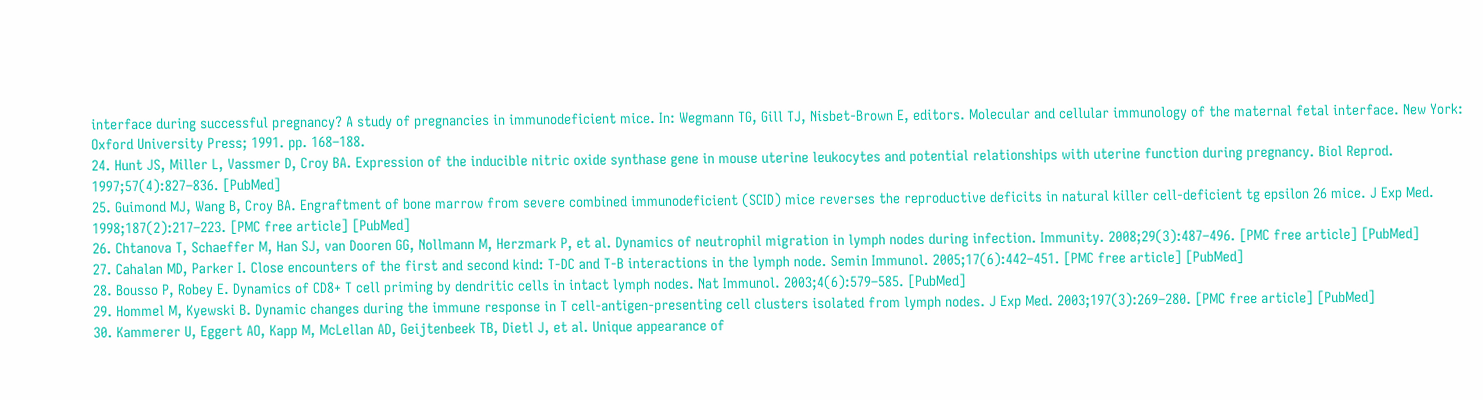interface during successful pregnancy? A study of pregnancies in immunodeficient mice. In: Wegmann TG, Gill TJ, Nisbet-Brown E, editors. Molecular and cellular immunology of the maternal fetal interface. New York: Oxford University Press; 1991. pp. 168–188.
24. Hunt JS, Miller L, Vassmer D, Croy BA. Expression of the inducible nitric oxide synthase gene in mouse uterine leukocytes and potential relationships with uterine function during pregnancy. Biol Reprod. 1997;57(4):827–836. [PubMed]
25. Guimond MJ, Wang B, Croy BA. Engraftment of bone marrow from severe combined immunodeficient (SCID) mice reverses the reproductive deficits in natural killer cell-deficient tg epsilon 26 mice. J Exp Med. 1998;187(2):217–223. [PMC free article] [PubMed]
26. Chtanova T, Schaeffer M, Han SJ, van Dooren GG, Nollmann M, Herzmark P, et al. Dynamics of neutrophil migration in lymph nodes during infection. Immunity. 2008;29(3):487–496. [PMC free article] [PubMed]
27. Cahalan MD, Parker I. Close encounters of the first and second kind: T-DC and T-B interactions in the lymph node. Semin Immunol. 2005;17(6):442–451. [PMC free article] [PubMed]
28. Bousso P, Robey E. Dynamics of CD8+ T cell priming by dendritic cells in intact lymph nodes. Nat Immunol. 2003;4(6):579–585. [PubMed]
29. Hommel M, Kyewski B. Dynamic changes during the immune response in T cell-antigen-presenting cell clusters isolated from lymph nodes. J Exp Med. 2003;197(3):269–280. [PMC free article] [PubMed]
30. Kammerer U, Eggert AO, Kapp M, McLellan AD, Geijtenbeek TB, Dietl J, et al. Unique appearance of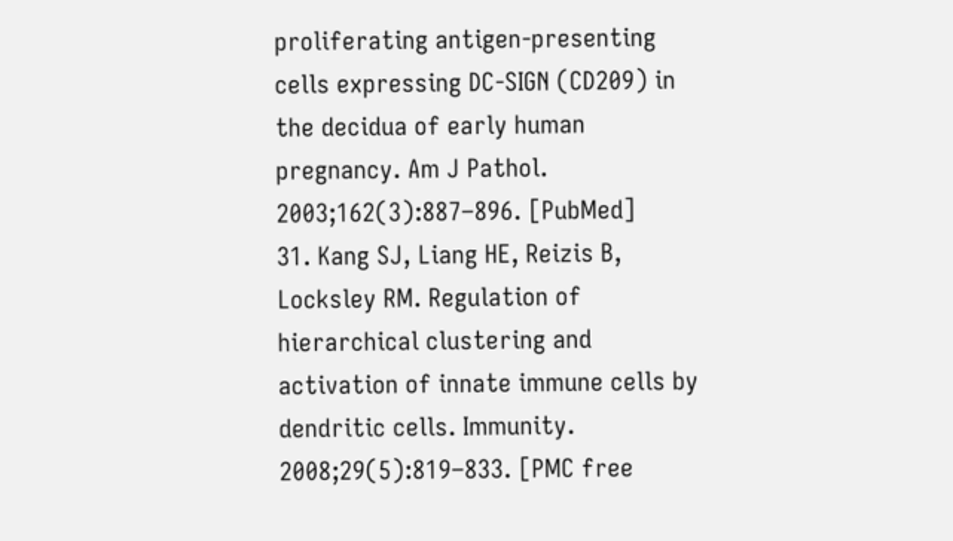proliferating antigen-presenting cells expressing DC-SIGN (CD209) in the decidua of early human pregnancy. Am J Pathol. 2003;162(3):887–896. [PubMed]
31. Kang SJ, Liang HE, Reizis B, Locksley RM. Regulation of hierarchical clustering and activation of innate immune cells by dendritic cells. Immunity. 2008;29(5):819–833. [PMC free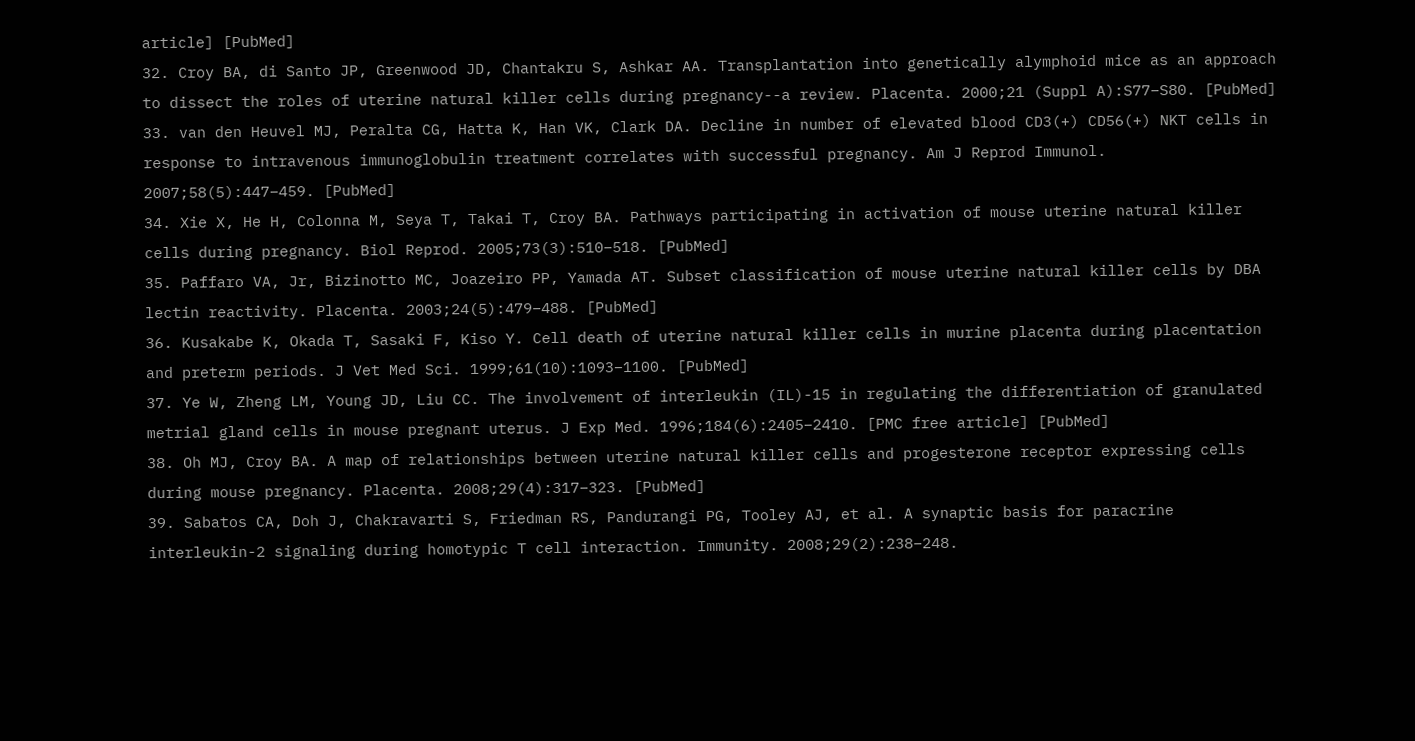article] [PubMed]
32. Croy BA, di Santo JP, Greenwood JD, Chantakru S, Ashkar AA. Transplantation into genetically alymphoid mice as an approach to dissect the roles of uterine natural killer cells during pregnancy--a review. Placenta. 2000;21 (Suppl A):S77–S80. [PubMed]
33. van den Heuvel MJ, Peralta CG, Hatta K, Han VK, Clark DA. Decline in number of elevated blood CD3(+) CD56(+) NKT cells in response to intravenous immunoglobulin treatment correlates with successful pregnancy. Am J Reprod Immunol. 2007;58(5):447–459. [PubMed]
34. Xie X, He H, Colonna M, Seya T, Takai T, Croy BA. Pathways participating in activation of mouse uterine natural killer cells during pregnancy. Biol Reprod. 2005;73(3):510–518. [PubMed]
35. Paffaro VA, Jr, Bizinotto MC, Joazeiro PP, Yamada AT. Subset classification of mouse uterine natural killer cells by DBA lectin reactivity. Placenta. 2003;24(5):479–488. [PubMed]
36. Kusakabe K, Okada T, Sasaki F, Kiso Y. Cell death of uterine natural killer cells in murine placenta during placentation and preterm periods. J Vet Med Sci. 1999;61(10):1093–1100. [PubMed]
37. Ye W, Zheng LM, Young JD, Liu CC. The involvement of interleukin (IL)-15 in regulating the differentiation of granulated metrial gland cells in mouse pregnant uterus. J Exp Med. 1996;184(6):2405–2410. [PMC free article] [PubMed]
38. Oh MJ, Croy BA. A map of relationships between uterine natural killer cells and progesterone receptor expressing cells during mouse pregnancy. Placenta. 2008;29(4):317–323. [PubMed]
39. Sabatos CA, Doh J, Chakravarti S, Friedman RS, Pandurangi PG, Tooley AJ, et al. A synaptic basis for paracrine interleukin-2 signaling during homotypic T cell interaction. Immunity. 2008;29(2):238–248.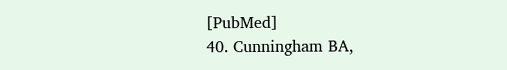[PubMed]
40. Cunningham BA,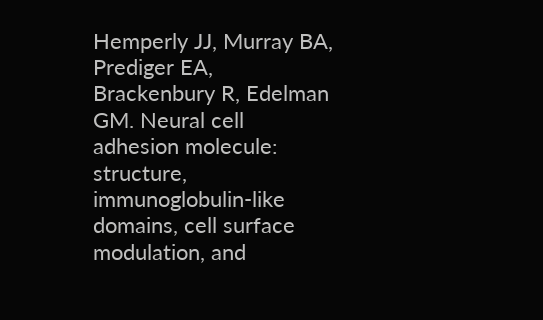Hemperly JJ, Murray BA, Prediger EA, Brackenbury R, Edelman GM. Neural cell adhesion molecule: structure, immunoglobulin-like domains, cell surface modulation, and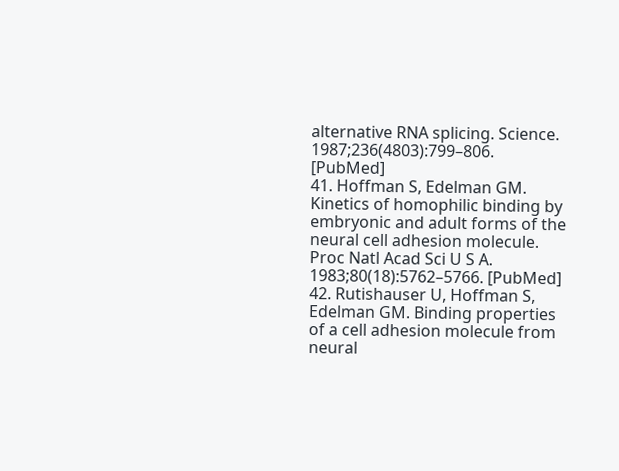alternative RNA splicing. Science. 1987;236(4803):799–806. [PubMed]
41. Hoffman S, Edelman GM. Kinetics of homophilic binding by embryonic and adult forms of the neural cell adhesion molecule. Proc Natl Acad Sci U S A. 1983;80(18):5762–5766. [PubMed]
42. Rutishauser U, Hoffman S, Edelman GM. Binding properties of a cell adhesion molecule from neural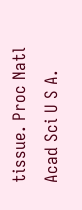tissue. Proc Natl Acad Sci U S A.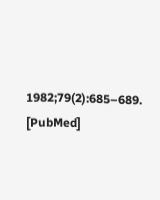1982;79(2):685–689. [PubMed]